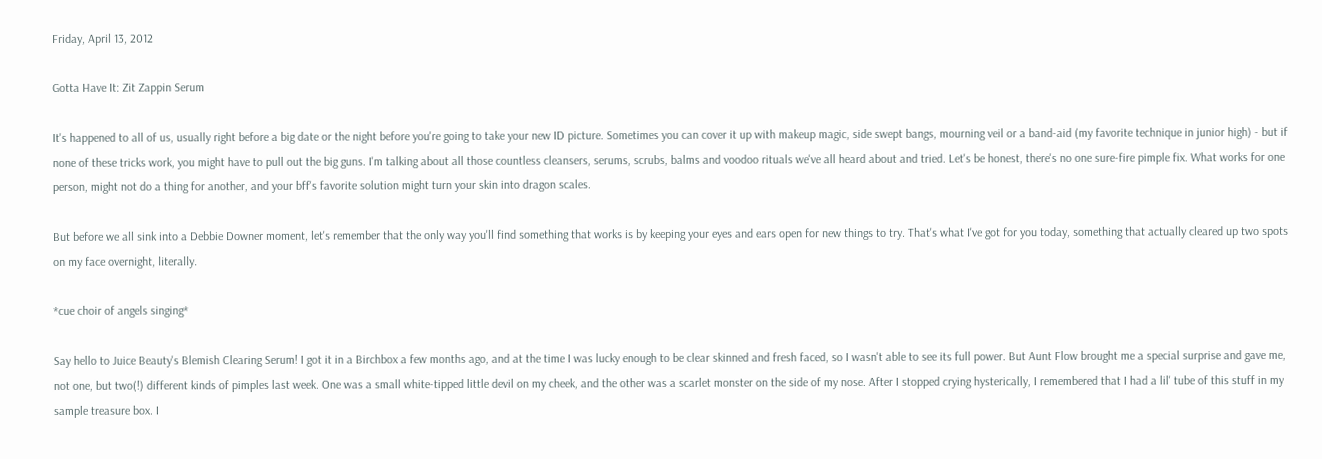Friday, April 13, 2012

Gotta Have It: Zit Zappin Serum

It's happened to all of us, usually right before a big date or the night before you're going to take your new ID picture. Sometimes you can cover it up with makeup magic, side swept bangs, mourning veil or a band-aid (my favorite technique in junior high) - but if none of these tricks work, you might have to pull out the big guns. I'm talking about all those countless cleansers, serums, scrubs, balms and voodoo rituals we've all heard about and tried. Let's be honest, there's no one sure-fire pimple fix. What works for one person, might not do a thing for another, and your bff's favorite solution might turn your skin into dragon scales.

But before we all sink into a Debbie Downer moment, let's remember that the only way you'll find something that works is by keeping your eyes and ears open for new things to try. That's what I've got for you today, something that actually cleared up two spots on my face overnight, literally.

*cue choir of angels singing*

Say hello to Juice Beauty's Blemish Clearing Serum! I got it in a Birchbox a few months ago, and at the time I was lucky enough to be clear skinned and fresh faced, so I wasn't able to see its full power. But Aunt Flow brought me a special surprise and gave me, not one, but two(!) different kinds of pimples last week. One was a small white-tipped little devil on my cheek, and the other was a scarlet monster on the side of my nose. After I stopped crying hysterically, I remembered that I had a lil' tube of this stuff in my sample treasure box. I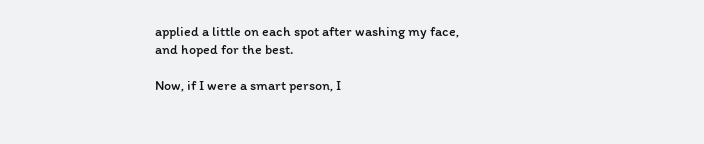applied a little on each spot after washing my face, and hoped for the best.

Now, if I were a smart person, I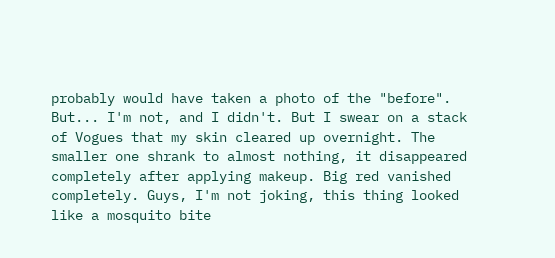probably would have taken a photo of the "before". But... I'm not, and I didn't. But I swear on a stack of Vogues that my skin cleared up overnight. The smaller one shrank to almost nothing, it disappeared completely after applying makeup. Big red vanished completely. Guys, I'm not joking, this thing looked like a mosquito bite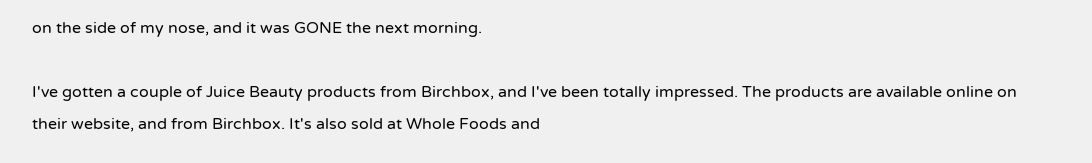on the side of my nose, and it was GONE the next morning.

I've gotten a couple of Juice Beauty products from Birchbox, and I've been totally impressed. The products are available online on their website, and from Birchbox. It's also sold at Whole Foods and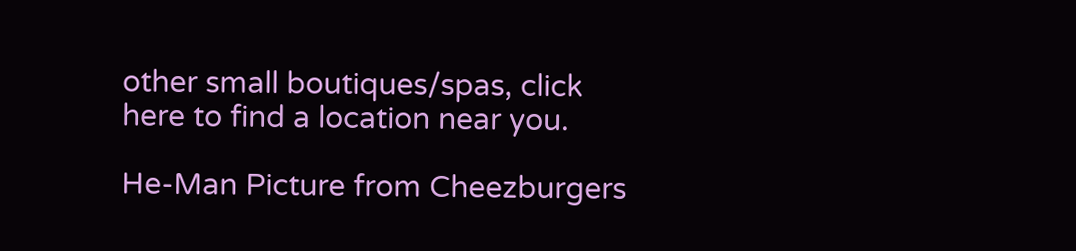other small boutiques/spas, click here to find a location near you.

He-Man Picture from Cheezburgers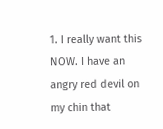1. I really want this NOW. I have an angry red devil on my chin that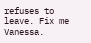refuses to leave. Fix me Vanessa.